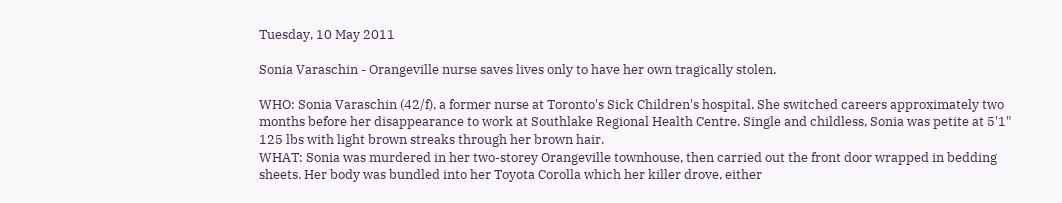Tuesday, 10 May 2011

Sonia Varaschin - Orangeville nurse saves lives only to have her own tragically stolen.

WHO: Sonia Varaschin (42/f), a former nurse at Toronto's Sick Children's hospital. She switched careers approximately two months before her disappearance to work at Southlake Regional Health Centre. Single and childless, Sonia was petite at 5'1" 125 lbs with light brown streaks through her brown hair.
WHAT: Sonia was murdered in her two-storey Orangeville townhouse, then carried out the front door wrapped in bedding sheets. Her body was bundled into her Toyota Corolla which her killer drove, either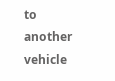to another vehicle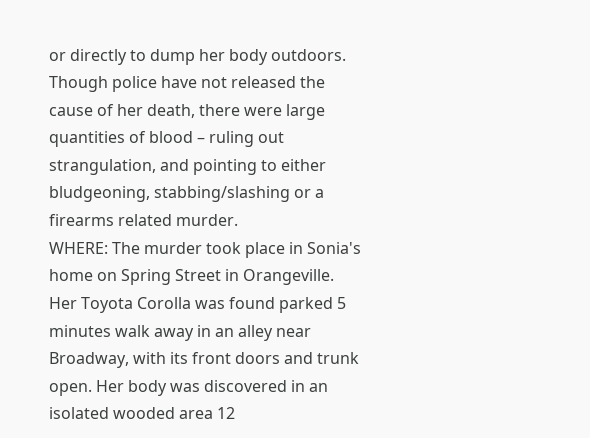or directly to dump her body outdoors. Though police have not released the cause of her death, there were large quantities of blood – ruling out strangulation, and pointing to either bludgeoning, stabbing/slashing or a firearms related murder.
WHERE: The murder took place in Sonia's home on Spring Street in Orangeville. Her Toyota Corolla was found parked 5 minutes walk away in an alley near Broadway, with its front doors and trunk open. Her body was discovered in an isolated wooded area 12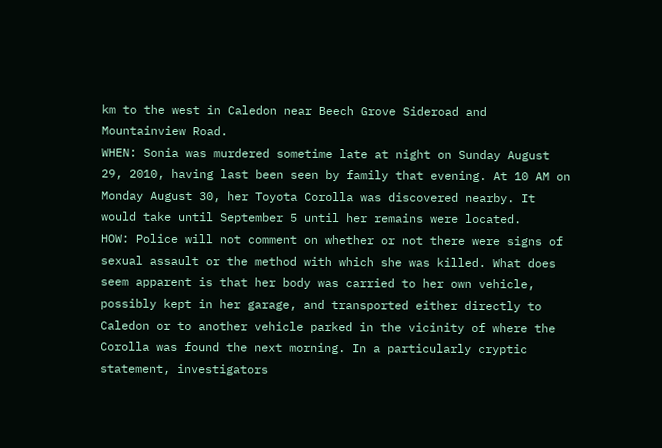km to the west in Caledon near Beech Grove Sideroad and Mountainview Road.
WHEN: Sonia was murdered sometime late at night on Sunday August 29, 2010, having last been seen by family that evening. At 10 AM on Monday August 30, her Toyota Corolla was discovered nearby. It would take until September 5 until her remains were located.
HOW: Police will not comment on whether or not there were signs of sexual assault or the method with which she was killed. What does seem apparent is that her body was carried to her own vehicle, possibly kept in her garage, and transported either directly to Caledon or to another vehicle parked in the vicinity of where the Corolla was found the next morning. In a particularly cryptic statement, investigators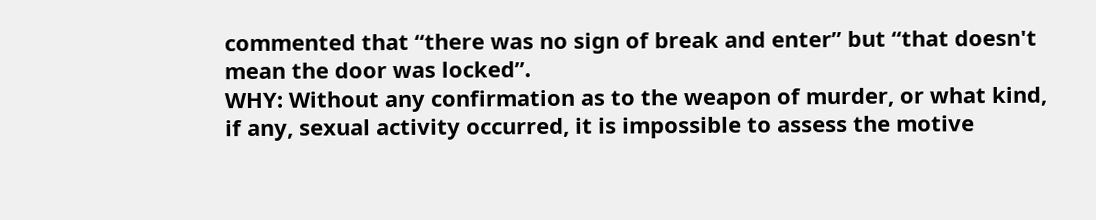commented that “there was no sign of break and enter” but “that doesn't mean the door was locked”.
WHY: Without any confirmation as to the weapon of murder, or what kind, if any, sexual activity occurred, it is impossible to assess the motive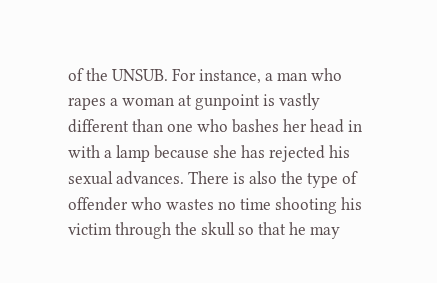of the UNSUB. For instance, a man who rapes a woman at gunpoint is vastly different than one who bashes her head in with a lamp because she has rejected his sexual advances. There is also the type of offender who wastes no time shooting his victim through the skull so that he may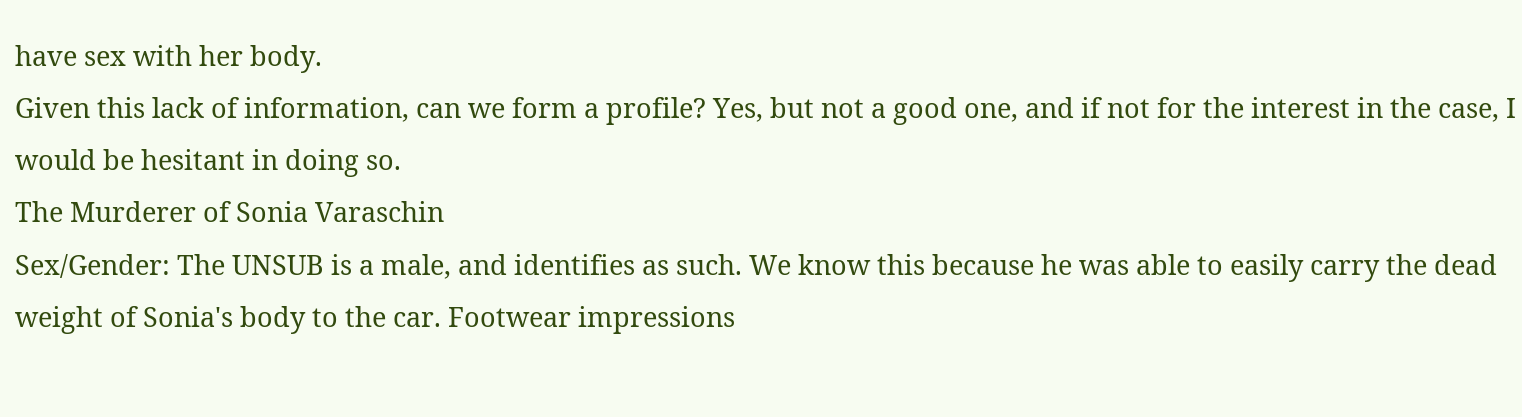have sex with her body.
Given this lack of information, can we form a profile? Yes, but not a good one, and if not for the interest in the case, I would be hesitant in doing so.
The Murderer of Sonia Varaschin
Sex/Gender: The UNSUB is a male, and identifies as such. We know this because he was able to easily carry the dead weight of Sonia's body to the car. Footwear impressions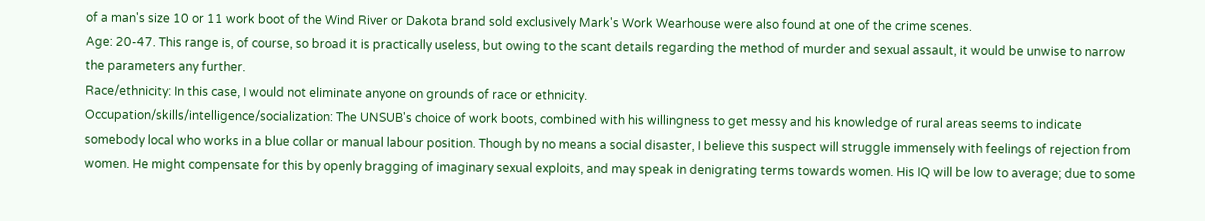of a man's size 10 or 11 work boot of the Wind River or Dakota brand sold exclusively Mark's Work Wearhouse were also found at one of the crime scenes.
Age: 20-47. This range is, of course, so broad it is practically useless, but owing to the scant details regarding the method of murder and sexual assault, it would be unwise to narrow the parameters any further.
Race/ethnicity: In this case, I would not eliminate anyone on grounds of race or ethnicity.
Occupation/skills/intelligence/socialization: The UNSUB's choice of work boots, combined with his willingness to get messy and his knowledge of rural areas seems to indicate somebody local who works in a blue collar or manual labour position. Though by no means a social disaster, I believe this suspect will struggle immensely with feelings of rejection from women. He might compensate for this by openly bragging of imaginary sexual exploits, and may speak in denigrating terms towards women. His IQ will be low to average; due to some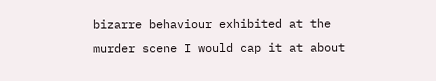bizarre behaviour exhibited at the murder scene I would cap it at about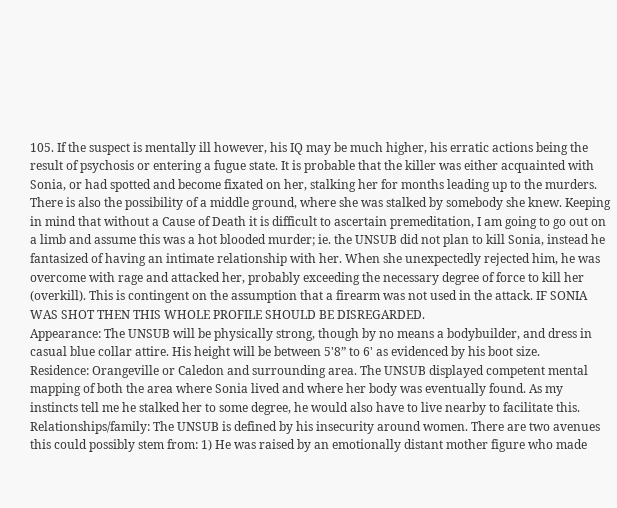105. If the suspect is mentally ill however, his IQ may be much higher, his erratic actions being the result of psychosis or entering a fugue state. It is probable that the killer was either acquainted with Sonia, or had spotted and become fixated on her, stalking her for months leading up to the murders. There is also the possibility of a middle ground, where she was stalked by somebody she knew. Keeping in mind that without a Cause of Death it is difficult to ascertain premeditation, I am going to go out on a limb and assume this was a hot blooded murder; ie. the UNSUB did not plan to kill Sonia, instead he fantasized of having an intimate relationship with her. When she unexpectedly rejected him, he was overcome with rage and attacked her, probably exceeding the necessary degree of force to kill her (overkill). This is contingent on the assumption that a firearm was not used in the attack. IF SONIA WAS SHOT THEN THIS WHOLE PROFILE SHOULD BE DISREGARDED.
Appearance: The UNSUB will be physically strong, though by no means a bodybuilder, and dress in casual blue collar attire. His height will be between 5'8” to 6' as evidenced by his boot size.
Residence: Orangeville or Caledon and surrounding area. The UNSUB displayed competent mental mapping of both the area where Sonia lived and where her body was eventually found. As my instincts tell me he stalked her to some degree, he would also have to live nearby to facilitate this.
Relationships/family: The UNSUB is defined by his insecurity around women. There are two avenues this could possibly stem from: 1) He was raised by an emotionally distant mother figure who made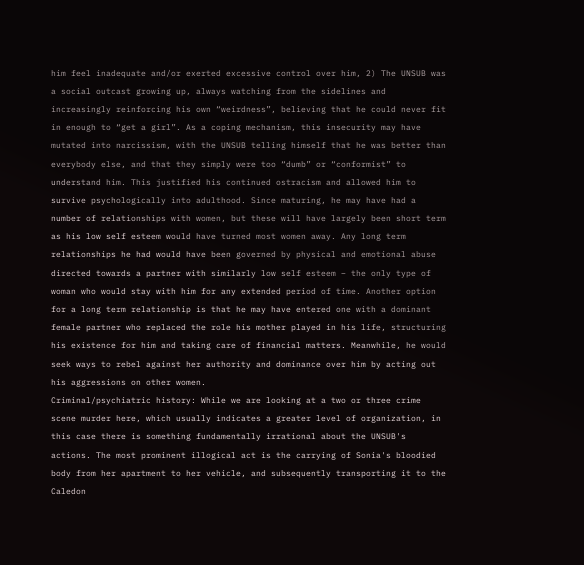him feel inadequate and/or exerted excessive control over him, 2) The UNSUB was a social outcast growing up, always watching from the sidelines and increasingly reinforcing his own “weirdness”, believing that he could never fit in enough to “get a girl”. As a coping mechanism, this insecurity may have mutated into narcissism, with the UNSUB telling himself that he was better than everybody else, and that they simply were too “dumb” or “conformist” to understand him. This justified his continued ostracism and allowed him to survive psychologically into adulthood. Since maturing, he may have had a number of relationships with women, but these will have largely been short term as his low self esteem would have turned most women away. Any long term relationships he had would have been governed by physical and emotional abuse directed towards a partner with similarly low self esteem – the only type of woman who would stay with him for any extended period of time. Another option for a long term relationship is that he may have entered one with a dominant female partner who replaced the role his mother played in his life, structuring his existence for him and taking care of financial matters. Meanwhile, he would seek ways to rebel against her authority and dominance over him by acting out his aggressions on other women.
Criminal/psychiatric history: While we are looking at a two or three crime scene murder here, which usually indicates a greater level of organization, in this case there is something fundamentally irrational about the UNSUB's actions. The most prominent illogical act is the carrying of Sonia's bloodied body from her apartment to her vehicle, and subsequently transporting it to the Caledon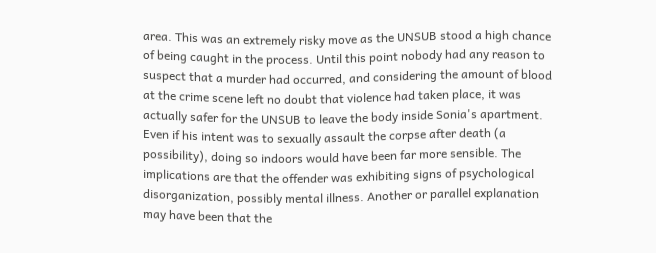area. This was an extremely risky move as the UNSUB stood a high chance of being caught in the process. Until this point nobody had any reason to suspect that a murder had occurred, and considering the amount of blood at the crime scene left no doubt that violence had taken place, it was actually safer for the UNSUB to leave the body inside Sonia's apartment. Even if his intent was to sexually assault the corpse after death (a possibility), doing so indoors would have been far more sensible. The implications are that the offender was exhibiting signs of psychological disorganization, possibly mental illness. Another or parallel explanation may have been that the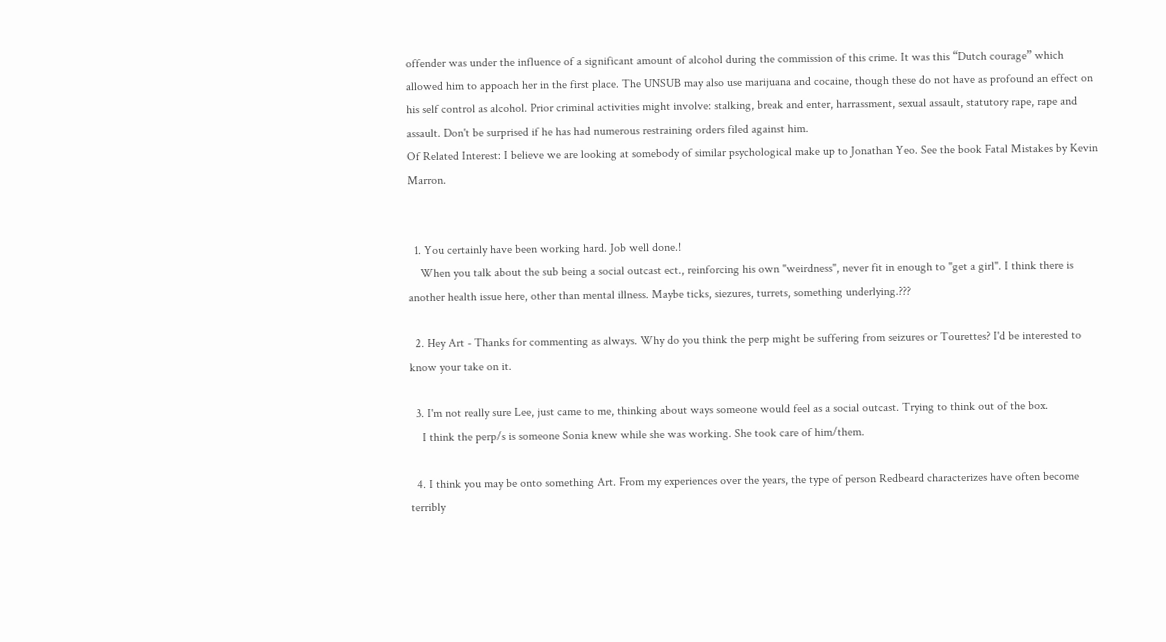offender was under the influence of a significant amount of alcohol during the commission of this crime. It was this “Dutch courage” which allowed him to appoach her in the first place. The UNSUB may also use marijuana and cocaine, though these do not have as profound an effect on his self control as alcohol. Prior criminal activities might involve: stalking, break and enter, harrassment, sexual assault, statutory rape, rape and assault. Don't be surprised if he has had numerous restraining orders filed against him.
Of Related Interest: I believe we are looking at somebody of similar psychological make up to Jonathan Yeo. See the book Fatal Mistakes by Kevin Marron.


  1. You certainly have been working hard. Job well done.!
    When you talk about the sub being a social outcast ect., reinforcing his own "weirdness", never fit in enough to "get a girl". I think there is another health issue here, other than mental illness. Maybe ticks, siezures, turrets, something underlying.???

  2. Hey Art - Thanks for commenting as always. Why do you think the perp might be suffering from seizures or Tourettes? I'd be interested to know your take on it.

  3. I'm not really sure Lee, just came to me, thinking about ways someone would feel as a social outcast. Trying to think out of the box.
    I think the perp/s is someone Sonia knew while she was working. She took care of him/them.

  4. I think you may be onto something Art. From my experiences over the years, the type of person Redbeard characterizes have often become terribly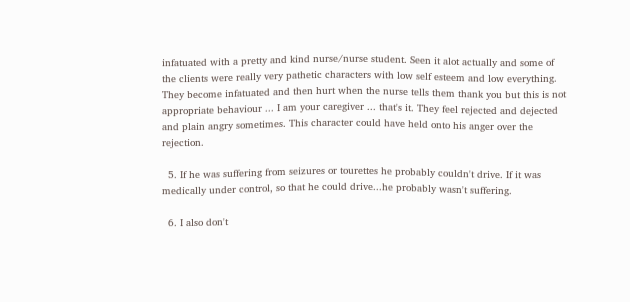infatuated with a pretty and kind nurse/nurse student. Seen it alot actually and some of the clients were really very pathetic characters with low self esteem and low everything. They become infatuated and then hurt when the nurse tells them thank you but this is not appropriate behaviour ... I am your caregiver ... that's it. They feel rejected and dejected and plain angry sometimes. This character could have held onto his anger over the rejection.

  5. If he was suffering from seizures or tourettes he probably couldn't drive. If it was medically under control, so that he could drive...he probably wasn't suffering.

  6. I also don't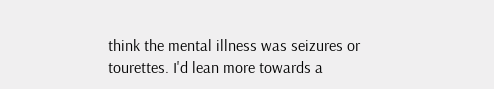think the mental illness was seizures or tourettes. I'd lean more towards a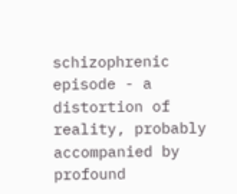schizophrenic episode - a distortion of reality, probably accompanied by profound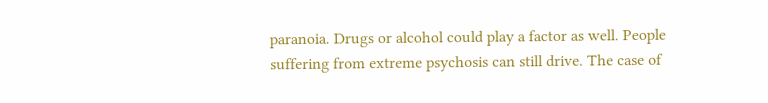paranoia. Drugs or alcohol could play a factor as well. People suffering from extreme psychosis can still drive. The case of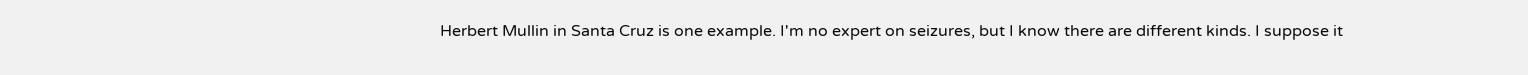Herbert Mullin in Santa Cruz is one example. I'm no expert on seizures, but I know there are different kinds. I suppose it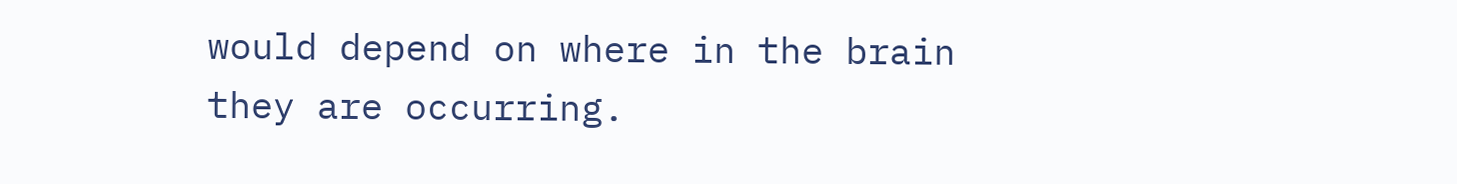would depend on where in the brain they are occurring.